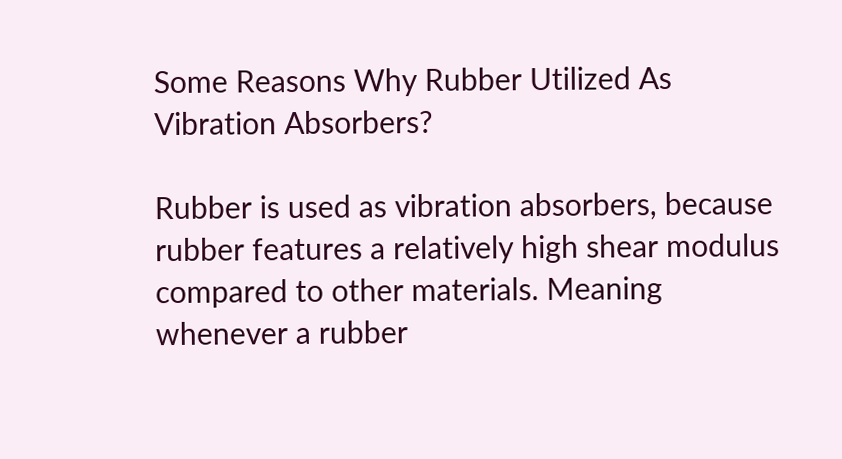Some Reasons Why Rubber Utilized As Vibration Absorbers?

Rubber is used as vibration absorbers, because rubber features a relatively high shear modulus compared to other materials. Meaning whenever a rubber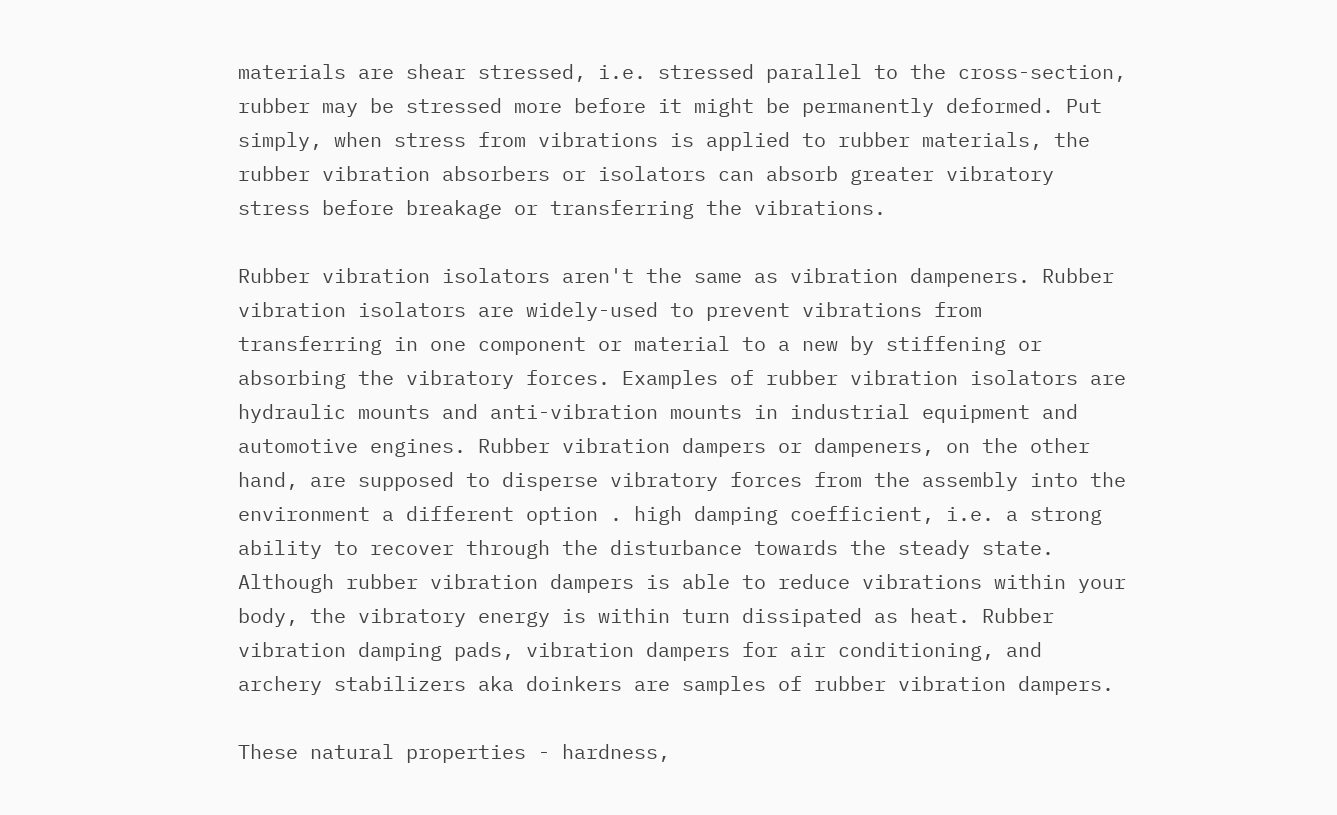materials are shear stressed, i.e. stressed parallel to the cross-section, rubber may be stressed more before it might be permanently deformed. Put simply, when stress from vibrations is applied to rubber materials, the rubber vibration absorbers or isolators can absorb greater vibratory stress before breakage or transferring the vibrations.

Rubber vibration isolators aren't the same as vibration dampeners. Rubber vibration isolators are widely-used to prevent vibrations from transferring in one component or material to a new by stiffening or absorbing the vibratory forces. Examples of rubber vibration isolators are hydraulic mounts and anti-vibration mounts in industrial equipment and automotive engines. Rubber vibration dampers or dampeners, on the other hand, are supposed to disperse vibratory forces from the assembly into the environment a different option . high damping coefficient, i.e. a strong ability to recover through the disturbance towards the steady state. Although rubber vibration dampers is able to reduce vibrations within your body, the vibratory energy is within turn dissipated as heat. Rubber vibration damping pads, vibration dampers for air conditioning, and archery stabilizers aka doinkers are samples of rubber vibration dampers.

These natural properties - hardness,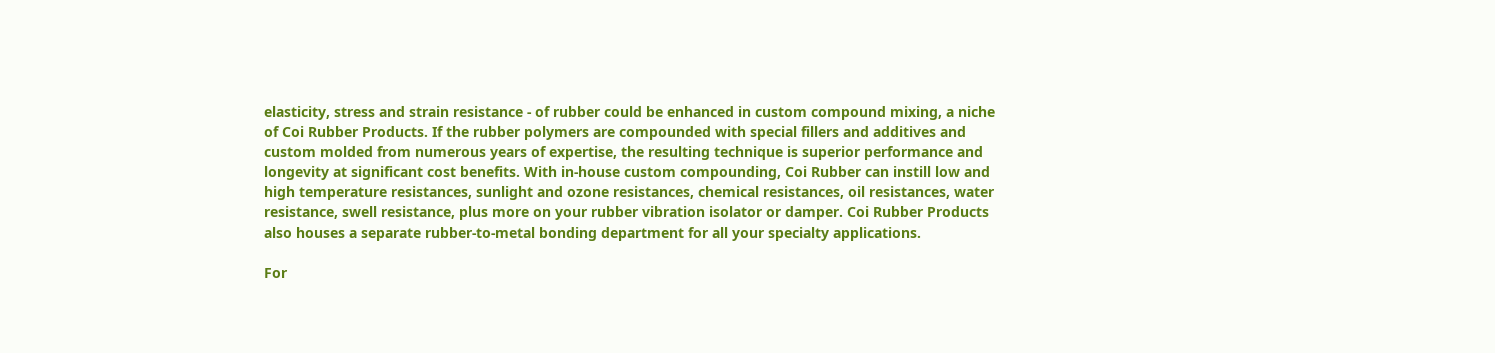elasticity, stress and strain resistance - of rubber could be enhanced in custom compound mixing, a niche of Coi Rubber Products. If the rubber polymers are compounded with special fillers and additives and custom molded from numerous years of expertise, the resulting technique is superior performance and longevity at significant cost benefits. With in-house custom compounding, Coi Rubber can instill low and high temperature resistances, sunlight and ozone resistances, chemical resistances, oil resistances, water resistance, swell resistance, plus more on your rubber vibration isolator or damper. Coi Rubber Products also houses a separate rubber-to-metal bonding department for all your specialty applications.

For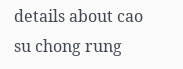details about cao su chong rung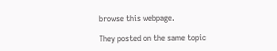browse this webpage.

They posted on the same topic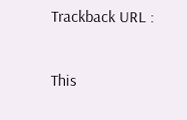Trackback URL :

This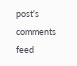post's comments feed